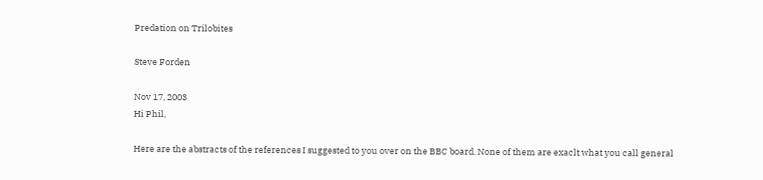Predation on Trilobites

Steve Forden

Nov 17, 2003
Hi Phil,

Here are the abstracts of the references I suggested to you over on the BBC board. None of them are exaclt what you call general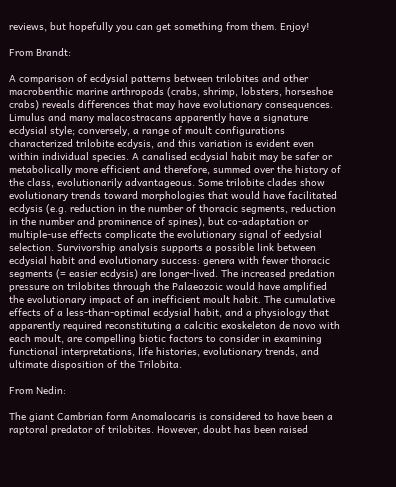reviews, but hopefully you can get something from them. Enjoy!

From Brandt:

A comparison of ecdysial patterns between trilobites and other macrobenthic marine arthropods (crabs, shrimp, lobsters, horseshoe crabs) reveals differences that may have evolutionary consequences. Limulus and many malacostracans apparently have a signature ecdysial style; conversely, a range of moult configurations characterized trilobite ecdysis, and this variation is evident even within individual species. A canalised ecdysial habit may be safer or metabolically more efficient and therefore, summed over the history of the class, evolutionarily advantageous. Some trilobite clades show evolutionary trends toward morphologies that would have facilitated ecdysis (e.g. reduction in the number of thoracic segments, reduction in the number and prominence of spines), but co-adaptation or multiple-use effects complicate the evolutionary signal of eedysial selection. Survivorship analysis supports a possible link between ecdysial habit and evolutionary success: genera with fewer thoracic segments (= easier ecdysis) are longer-lived. The increased predation pressure on trilobites through the Palaeozoic would have amplified the evolutionary impact of an inefficient moult habit. The cumulative effects of a less-than-optimal ecdysial habit, and a physiology that apparently required reconstituting a calcitic exoskeleton de novo with each moult, are compelling biotic factors to consider in examining functional interpretations, life histories, evolutionary trends, and ultimate disposition of the Trilobita.

From Nedin:

The giant Cambrian form Anomalocaris is considered to have been a raptoral predator of trilobites. However, doubt has been raised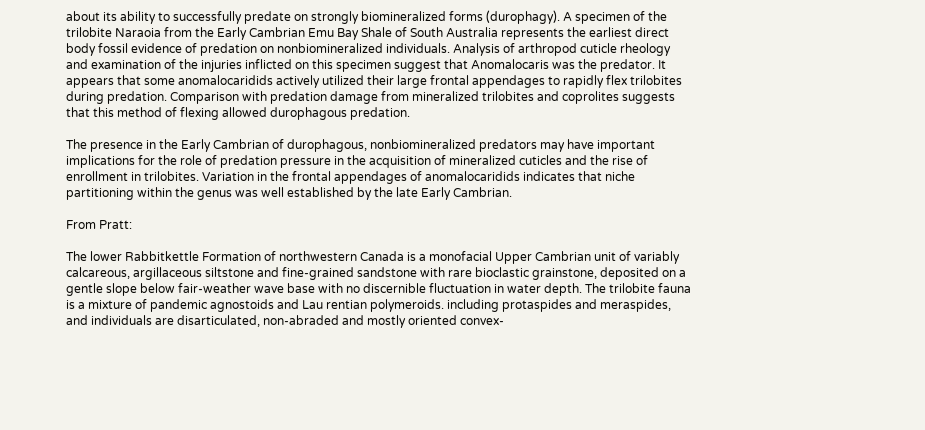about its ability to successfully predate on strongly biomineralized forms (durophagy). A specimen of the trilobite Naraoia from the Early Cambrian Emu Bay Shale of South Australia represents the earliest direct body fossil evidence of predation on nonbiomineralized individuals. Analysis of arthropod cuticle rheology and examination of the injuries inflicted on this specimen suggest that Anomalocaris was the predator. It appears that some anomalocaridids actively utilized their large frontal appendages to rapidly flex trilobites during predation. Comparison with predation damage from mineralized trilobites and coprolites suggests that this method of flexing allowed durophagous predation.

The presence in the Early Cambrian of durophagous, nonbiomineralized predators may have important implications for the role of predation pressure in the acquisition of mineralized cuticles and the rise of enrollment in trilobites. Variation in the frontal appendages of anomalocaridids indicates that niche partitioning within the genus was well established by the late Early Cambrian.

From Pratt:

The lower Rabbitkettle Formation of northwestern Canada is a monofacial Upper Cambrian unit of variably calcareous, argillaceous siltstone and fine-grained sandstone with rare bioclastic grainstone, deposited on a gentle slope below fair-weather wave base with no discernible fluctuation in water depth. The trilobite fauna is a mixture of pandemic agnostoids and Lau rentian polymeroids. including protaspides and meraspides, and individuals are disarticulated, non-abraded and mostly oriented convex-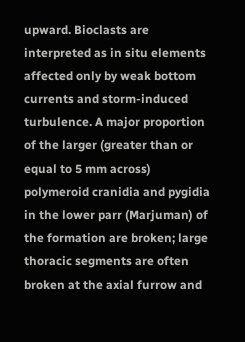upward. Bioclasts are interpreted as in situ elements affected only by weak bottom currents and storm-induced turbulence. A major proportion of the larger (greater than or equal to 5 mm across) polymeroid cranidia and pygidia in the lower parr (Marjuman) of the formation are broken; large thoracic segments are often broken at the axial furrow and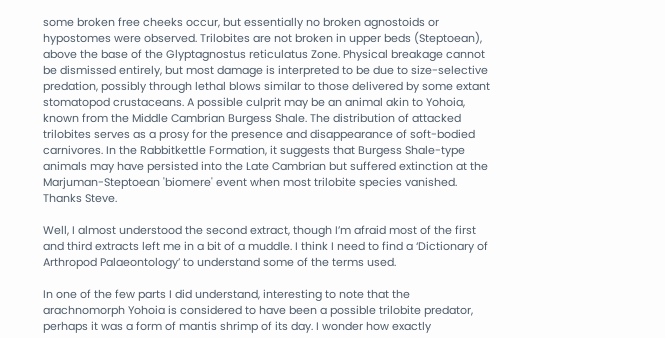some broken free cheeks occur, but essentially no broken agnostoids or hypostomes were observed. Trilobites are not broken in upper beds (Steptoean), above the base of the Glyptagnostus reticulatus Zone. Physical breakage cannot be dismissed entirely, but most damage is interpreted to be due to size-selective predation, possibly through lethal blows similar to those delivered by some extant stomatopod crustaceans. A possible culprit may be an animal akin to Yohoia, known from the Middle Cambrian Burgess Shale. The distribution of attacked trilobites serves as a prosy for the presence and disappearance of soft-bodied carnivores. In the Rabbitkettle Formation, it suggests that Burgess Shale-type animals may have persisted into the Late Cambrian but suffered extinction at the Marjuman-Steptoean 'biomere' event when most trilobite species vanished.
Thanks Steve.

Well, I almost understood the second extract, though I’m afraid most of the first and third extracts left me in a bit of a muddle. I think I need to find a ‘Dictionary of Arthropod Palaeontology’ to understand some of the terms used.

In one of the few parts I did understand, interesting to note that the arachnomorph Yohoia is considered to have been a possible trilobite predator, perhaps it was a form of mantis shrimp of its day. I wonder how exactly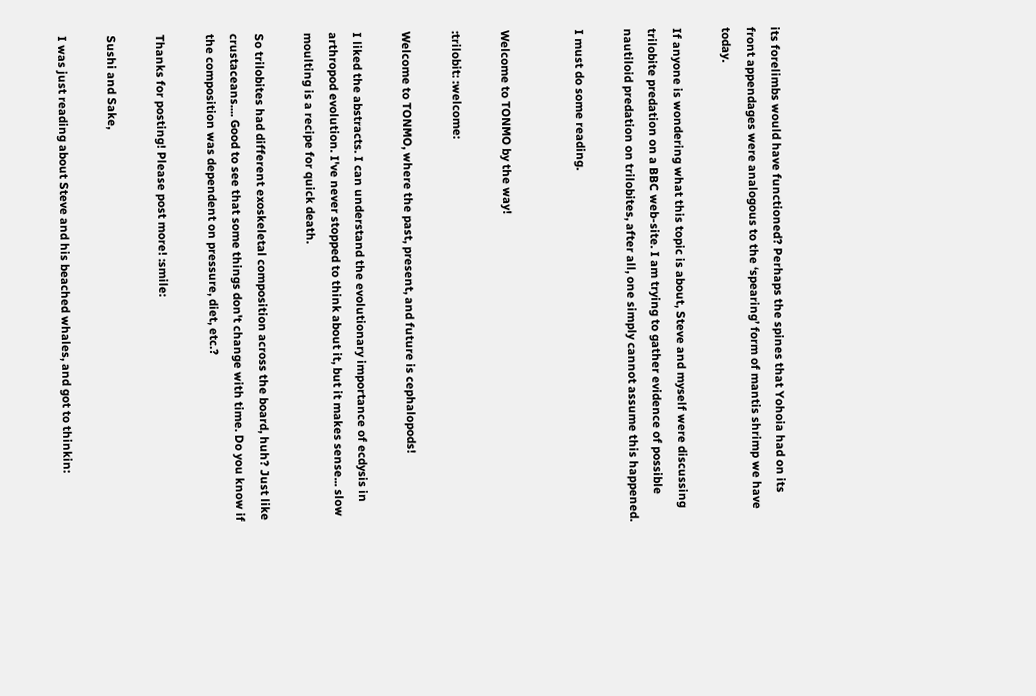its forelimbs would have functioned? Perhaps the spines that Yohoia had on its front appendages were analogous to the ‘spearing’ form of mantis shrimp we have today.

If anyone is wondering what this topic is about, Steve and myself were discussing trilobite predation on a BBC web-site. I am trying to gather evidence of possible nautiloid predation on trilobites, after all, one simply cannot assume this happened.

I must do some reading.


Welcome to TONMO by the way!

:trilobit: :welcome:

Welcome to TONMO, where the past, present, and future is cephalopods!

I liked the abstracts. I can understand the evolutionary importance of ecdysis in arthropod evolution. I've never stopped to think about it, but it makes sense... slow moulting is a recipe for quick death.

So trilobites had different exoskeletal composition across the board, huh? Just like crustaceans.... Good to see that some things don't change with time. Do you know if the composition was dependent on pressure, diet, etc.?

Thanks for posting! Please post more! :smile:

Sushi and Sake,

I was just reading about Steve and his beached whales, and got to thinkin: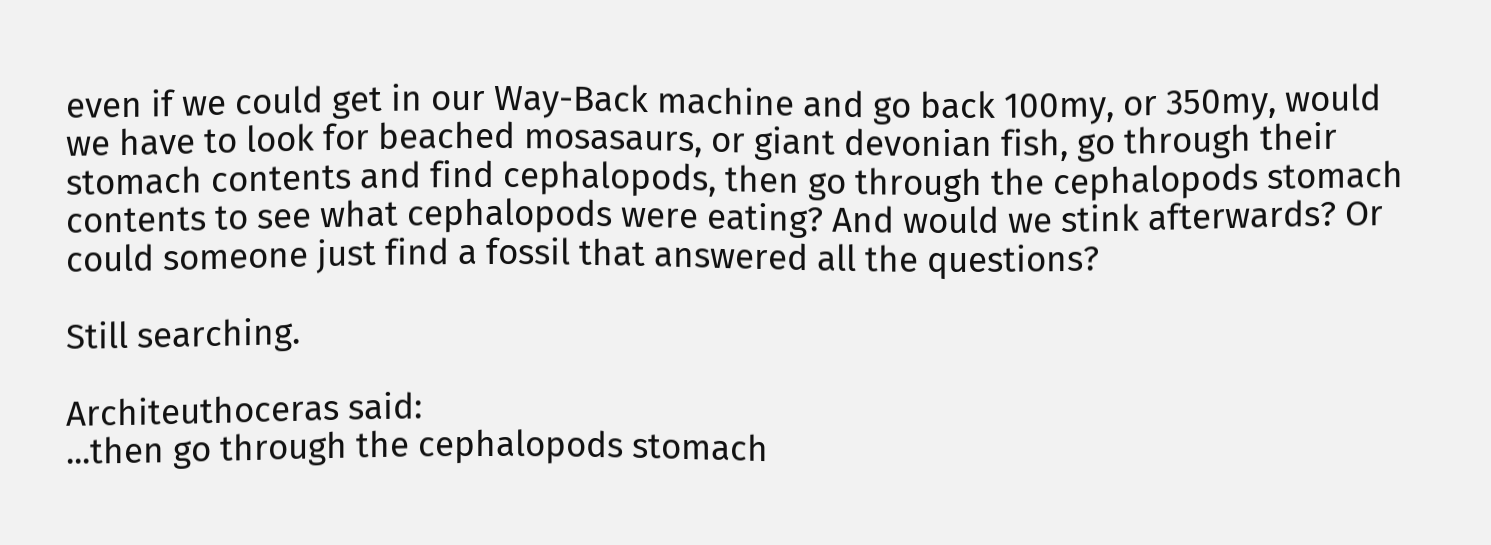even if we could get in our Way-Back machine and go back 100my, or 350my, would we have to look for beached mosasaurs, or giant devonian fish, go through their stomach contents and find cephalopods, then go through the cephalopods stomach contents to see what cephalopods were eating? And would we stink afterwards? Or could someone just find a fossil that answered all the questions?

Still searching.

Architeuthoceras said:
...then go through the cephalopods stomach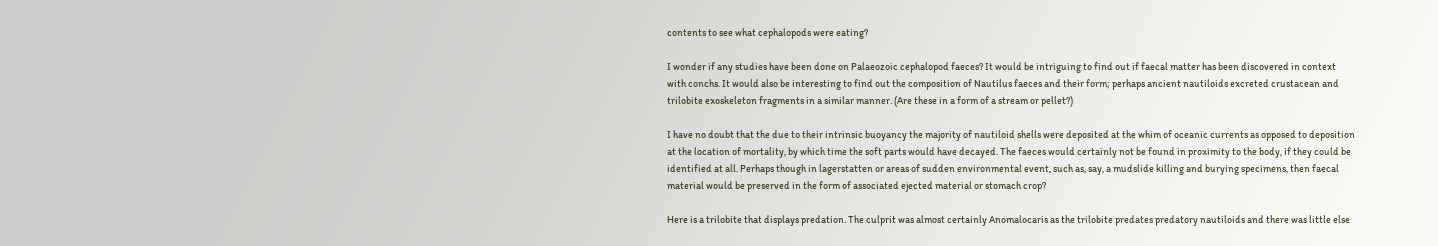contents to see what cephalopods were eating?

I wonder if any studies have been done on Palaeozoic cephalopod faeces? It would be intriguing to find out if faecal matter has been discovered in context with conchs. It would also be interesting to find out the composition of Nautilus faeces and their form; perhaps ancient nautiloids excreted crustacean and trilobite exoskeleton fragments in a similar manner. (Are these in a form of a stream or pellet?)

I have no doubt that the due to their intrinsic buoyancy the majority of nautiloid shells were deposited at the whim of oceanic currents as opposed to deposition at the location of mortality, by which time the soft parts would have decayed. The faeces would certainly not be found in proximity to the body, if they could be identified at all. Perhaps though in lagerstatten or areas of sudden environmental event, such as, say, a mudslide killing and burying specimens, then faecal material would be preserved in the form of associated ejected material or stomach crop?

Here is a trilobite that displays predation. The culprit was almost certainly Anomalocaris as the trilobite predates predatory nautiloids and there was little else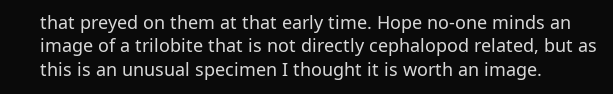that preyed on them at that early time. Hope no-one minds an image of a trilobite that is not directly cephalopod related, but as this is an unusual specimen I thought it is worth an image.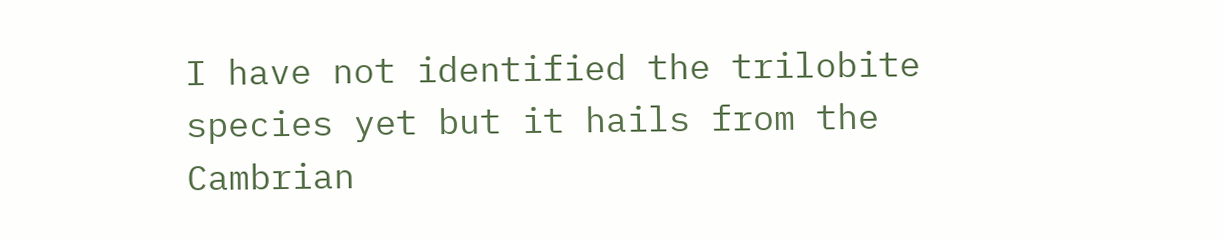I have not identified the trilobite species yet but it hails from the Cambrian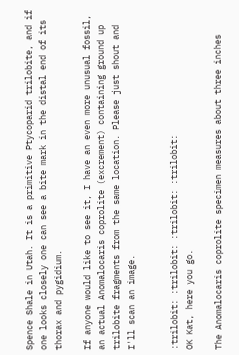Spence Shale in Utah. It is a primitive Ptycoparid trilobite, and if one looks closely one can see a bite mark in the distal end of its thorax and pygidium.

If anyone would like to see it, I have an even more unusual fossil, an actual Anomalocaris coprolite (excrement) containing ground up trilobite fragments from the same location. Please just shout and I'll scan an image.


:trilobit: :trilobit: :trilobit: :trilobit:
OK Kat, here you go.

The Anomalocaris coprolite specimen measures about three inches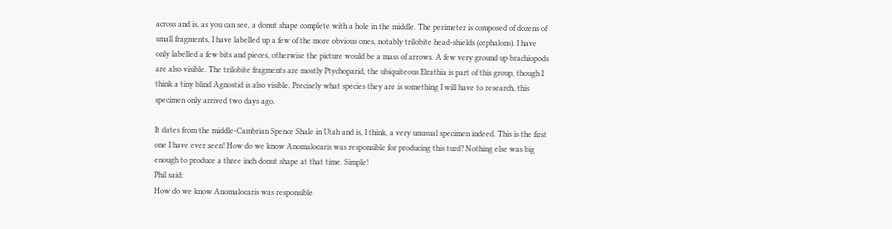across and is, as you can see, a donut shape complete with a hole in the middle. The perimeter is composed of dozens of small fragments, I have labelled up a few of the more obvious ones, notably trilobite head-shields (cephalons). I have only labelled a few bits and pieces, otherwise the picture would be a mass of arrows. A few very ground up brachiopods are also visible. The trilobite fragments are mostly Ptychoparid, the ubiquiteous Elrathia is part of this group, though I think a tiny blind Agnostid is also visible. Precisely what species they are is something I will have to research, this specimen only arrived two days ago.

It dates from the middle-Cambrian Spence Shale in Utah and is, I think, a very unusual specimen indeed. This is the first one I have ever seen! How do we know Anomalocaris was responsible for producing this turd? Nothing else was big enough to produce a three inch donut shape at that time. Simple!
Phil said:
How do we know Anomalocaris was responsible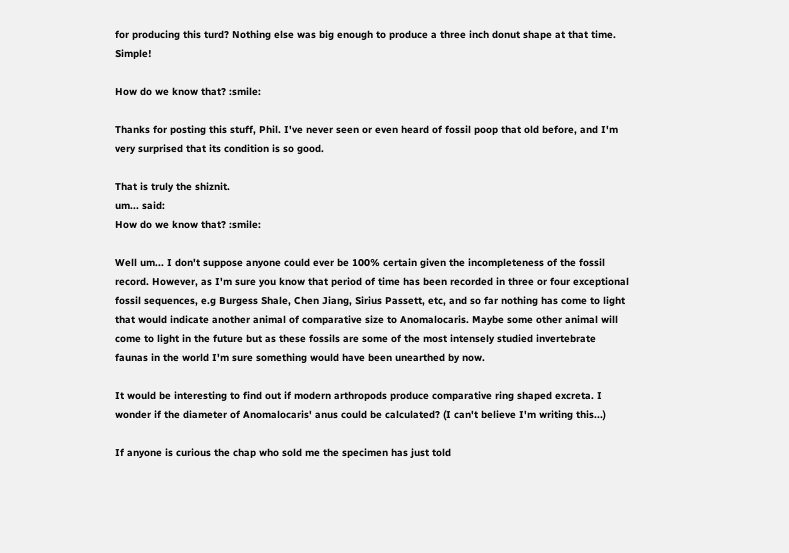for producing this turd? Nothing else was big enough to produce a three inch donut shape at that time. Simple!

How do we know that? :smile:

Thanks for posting this stuff, Phil. I've never seen or even heard of fossil poop that old before, and I'm very surprised that its condition is so good.

That is truly the shiznit.
um... said:
How do we know that? :smile:

Well um... I don't suppose anyone could ever be 100% certain given the incompleteness of the fossil record. However, as I'm sure you know that period of time has been recorded in three or four exceptional fossil sequences, e.g Burgess Shale, Chen Jiang, Sirius Passett, etc, and so far nothing has come to light that would indicate another animal of comparative size to Anomalocaris. Maybe some other animal will come to light in the future but as these fossils are some of the most intensely studied invertebrate faunas in the world I'm sure something would have been unearthed by now.

It would be interesting to find out if modern arthropods produce comparative ring shaped excreta. I wonder if the diameter of Anomalocaris' anus could be calculated? (I can't believe I'm writing this...)

If anyone is curious the chap who sold me the specimen has just told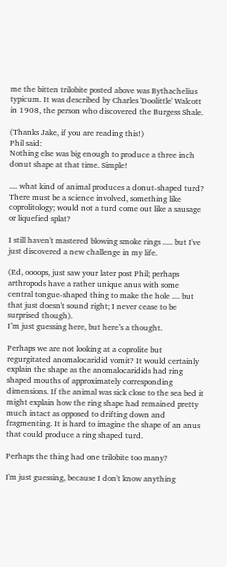me the bitten trilobite posted above was Bythachelius typicum. It was described by Charles 'Doolittle' Walcott in 1908, the person who discovered the Burgess Shale.

(Thanks Jake, if you are reading this!)
Phil said:
Nothing else was big enough to produce a three inch donut shape at that time. Simple!

.... what kind of animal produces a donut-shaped turd? There must be a science involved, something like coprolitology; would not a turd come out like a sausage or liquefied splat?

I still haven't mastered blowing smoke rings ..... but I've just discovered a new challenge in my life.

(Ed, oooops, just saw your later post Phil; perhaps arthropods have a rather unique anus with some central tongue-shaped thing to make the hole .... but that just doesn't sound right; I never cease to be surprised though).
I’m just guessing here, but here’s a thought.

Perhaps we are not looking at a coprolite but regurgitated anomalocaridid vomit? It would certainly explain the shape as the anomalocaridids had ring shaped mouths of approximately corresponding dimensions. If the animal was sick close to the sea bed it might explain how the ring shape had remained pretty much intact as opposed to drifting down and fragmenting. It is hard to imagine the shape of an anus that could produce a ring shaped turd.

Perhaps the thing had one trilobite too many?

I'm just guessing, because I don't know anything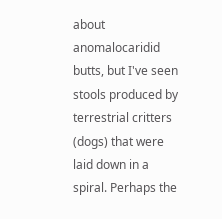about anomalocaridid butts, but I've seen stools produced by terrestrial critters (dogs) that were laid down in a spiral. Perhaps the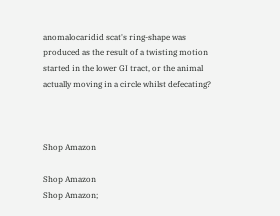anomalocaridid scat's ring-shape was produced as the result of a twisting motion started in the lower GI tract, or the animal actually moving in a circle whilst defecating?



Shop Amazon

Shop Amazon
Shop Amazon;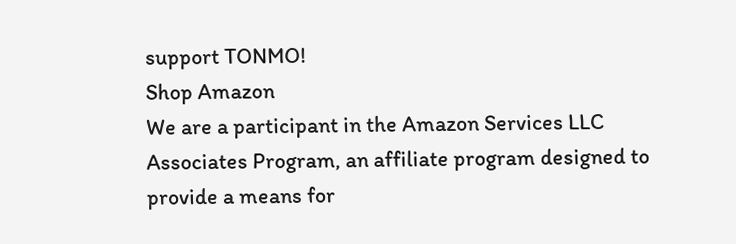support TONMO!
Shop Amazon
We are a participant in the Amazon Services LLC Associates Program, an affiliate program designed to provide a means for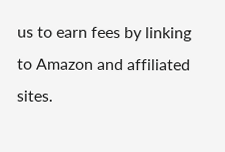us to earn fees by linking to Amazon and affiliated sites.